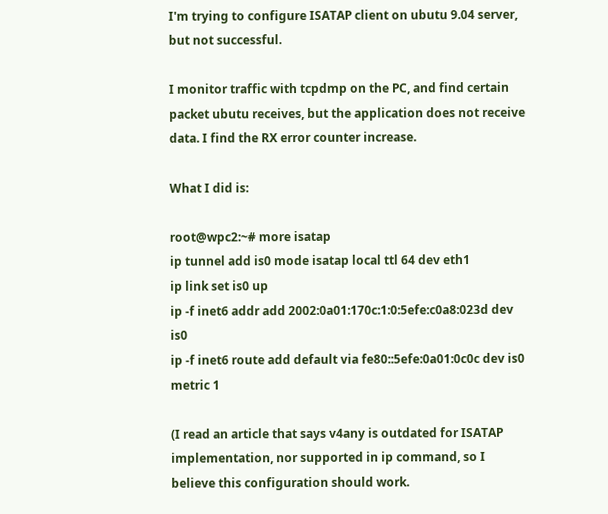I'm trying to configure ISATAP client on ubutu 9.04 server, but not successful.

I monitor traffic with tcpdmp on the PC, and find certain packet ubutu receives, but the application does not receive data. I find the RX error counter increase.

What I did is:

root@wpc2:~# more isatap
ip tunnel add is0 mode isatap local ttl 64 dev eth1
ip link set is0 up
ip -f inet6 addr add 2002:0a01:170c:1:0:5efe:c0a8:023d dev is0
ip -f inet6 route add default via fe80::5efe:0a01:0c0c dev is0 metric 1

(I read an article that says v4any is outdated for ISATAP implementation, nor supported in ip command, so I believe this configuration should work.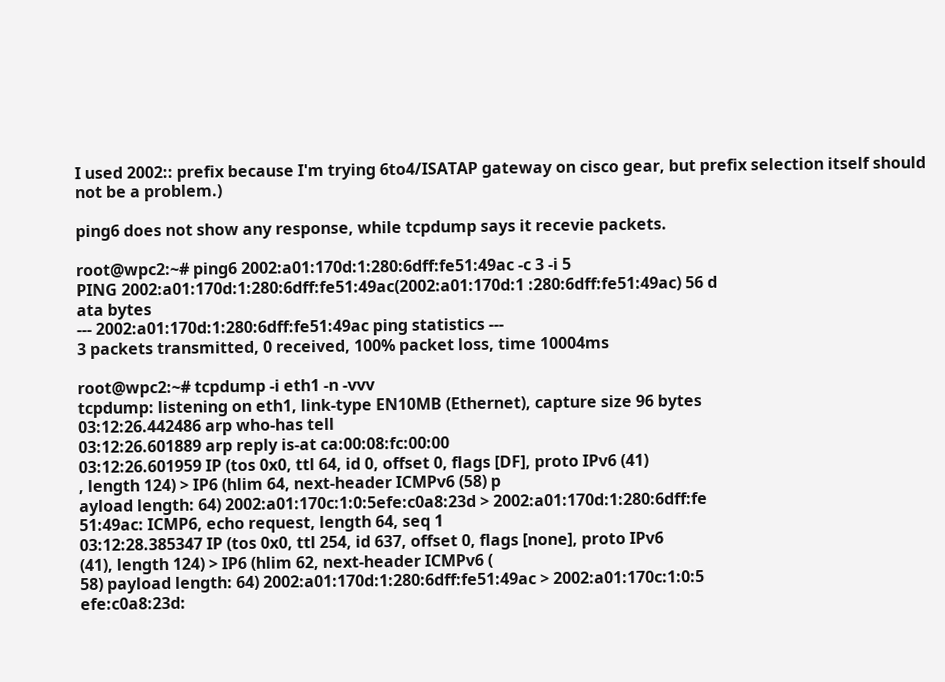I used 2002:: prefix because I'm trying 6to4/ISATAP gateway on cisco gear, but prefix selection itself should not be a problem.)

ping6 does not show any response, while tcpdump says it recevie packets.

root@wpc2:~# ping6 2002:a01:170d:1:280:6dff:fe51:49ac -c 3 -i 5
PING 2002:a01:170d:1:280:6dff:fe51:49ac(2002:a01:170d:1 :280:6dff:fe51:49ac) 56 d
ata bytes
--- 2002:a01:170d:1:280:6dff:fe51:49ac ping statistics ---
3 packets transmitted, 0 received, 100% packet loss, time 10004ms

root@wpc2:~# tcpdump -i eth1 -n -vvv
tcpdump: listening on eth1, link-type EN10MB (Ethernet), capture size 96 bytes
03:12:26.442486 arp who-has tell
03:12:26.601889 arp reply is-at ca:00:08:fc:00:00
03:12:26.601959 IP (tos 0x0, ttl 64, id 0, offset 0, flags [DF], proto IPv6 (41)
, length 124) > IP6 (hlim 64, next-header ICMPv6 (58) p
ayload length: 64) 2002:a01:170c:1:0:5efe:c0a8:23d > 2002:a01:170d:1:280:6dff:fe
51:49ac: ICMP6, echo request, length 64, seq 1
03:12:28.385347 IP (tos 0x0, ttl 254, id 637, offset 0, flags [none], proto IPv6
(41), length 124) > IP6 (hlim 62, next-header ICMPv6 (
58) payload length: 64) 2002:a01:170d:1:280:6dff:fe51:49ac > 2002:a01:170c:1:0:5
efe:c0a8:23d: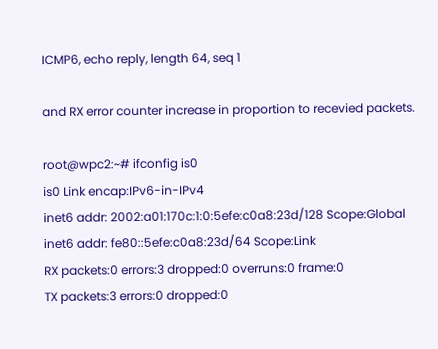ICMP6, echo reply, length 64, seq 1

and RX error counter increase in proportion to recevied packets.

root@wpc2:~# ifconfig is0
is0 Link encap:IPv6-in-IPv4
inet6 addr: 2002:a01:170c:1:0:5efe:c0a8:23d/128 Scope:Global
inet6 addr: fe80::5efe:c0a8:23d/64 Scope:Link
RX packets:0 errors:3 dropped:0 overruns:0 frame:0
TX packets:3 errors:0 dropped:0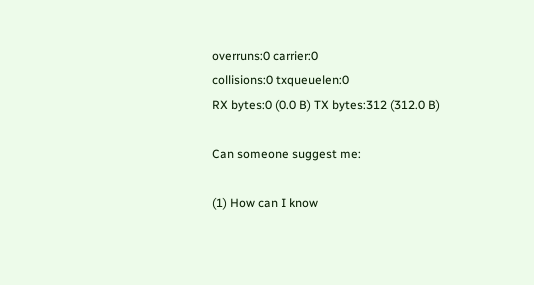overruns:0 carrier:0
collisions:0 txqueuelen:0
RX bytes:0 (0.0 B) TX bytes:312 (312.0 B)

Can someone suggest me:

(1) How can I know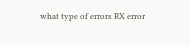what type of errors RX error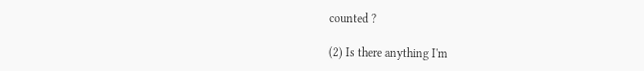counted ?

(2) Is there anything I'm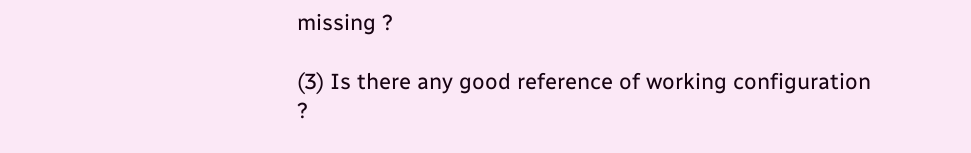missing ?

(3) Is there any good reference of working configuration ?